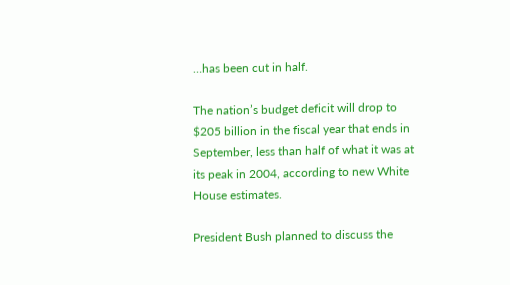…has been cut in half.

The nation’s budget deficit will drop to $205 billion in the fiscal year that ends in September, less than half of what it was at its peak in 2004, according to new White House estimates.

President Bush planned to discuss the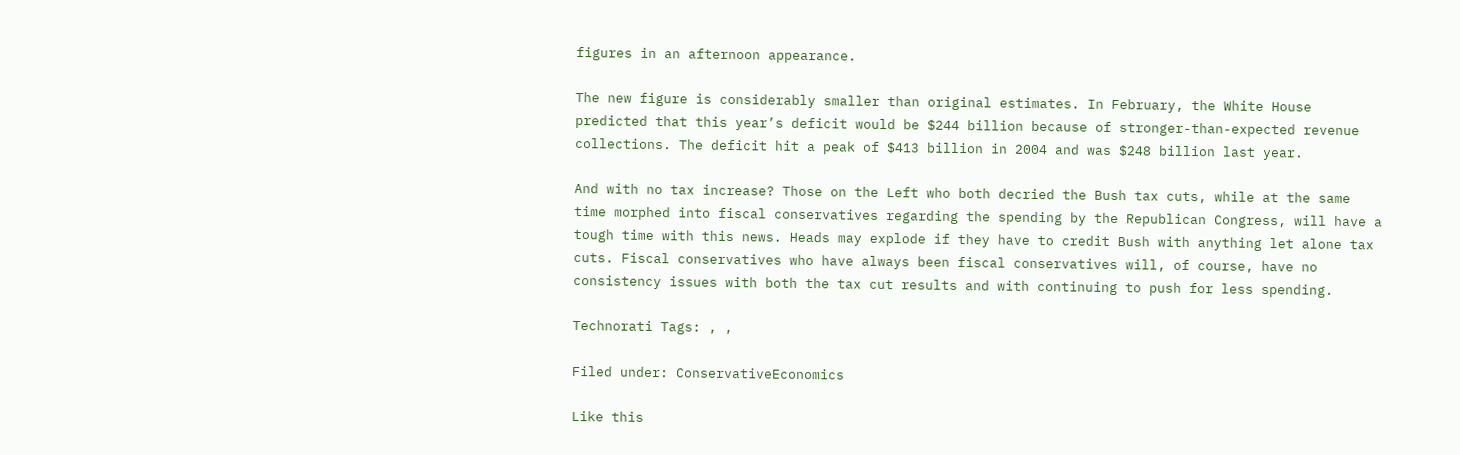figures in an afternoon appearance.

The new figure is considerably smaller than original estimates. In February, the White House predicted that this year’s deficit would be $244 billion because of stronger-than-expected revenue collections. The deficit hit a peak of $413 billion in 2004 and was $248 billion last year.

And with no tax increase? Those on the Left who both decried the Bush tax cuts, while at the same time morphed into fiscal conservatives regarding the spending by the Republican Congress, will have a tough time with this news. Heads may explode if they have to credit Bush with anything let alone tax cuts. Fiscal conservatives who have always been fiscal conservatives will, of course, have no consistency issues with both the tax cut results and with continuing to push for less spending.

Technorati Tags: , ,

Filed under: ConservativeEconomics

Like this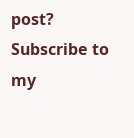post? Subscribe to my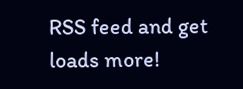RSS feed and get loads more!